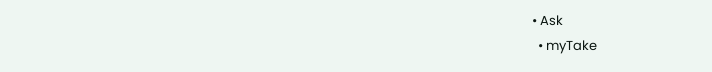• Ask
  • myTake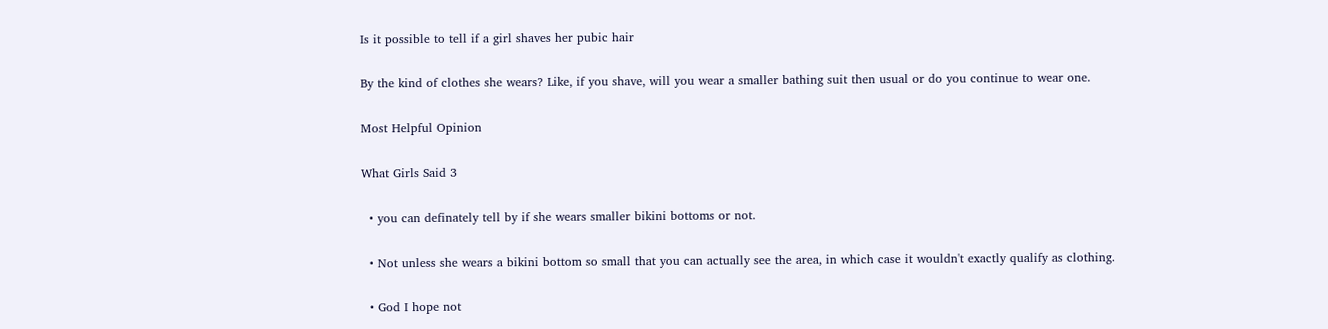Is it possible to tell if a girl shaves her pubic hair

By the kind of clothes she wears? Like, if you shave, will you wear a smaller bathing suit then usual or do you continue to wear one.

Most Helpful Opinion

What Girls Said 3

  • you can definately tell by if she wears smaller bikini bottoms or not.

  • Not unless she wears a bikini bottom so small that you can actually see the area, in which case it wouldn't exactly qualify as clothing.

  • God I hope not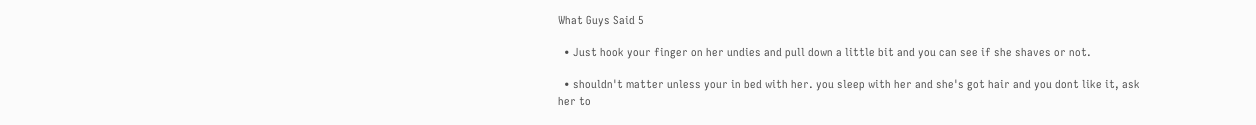What Guys Said 5

  • Just hook your finger on her undies and pull down a little bit and you can see if she shaves or not.

  • shouldn't matter unless your in bed with her. you sleep with her and she's got hair and you dont like it, ask her to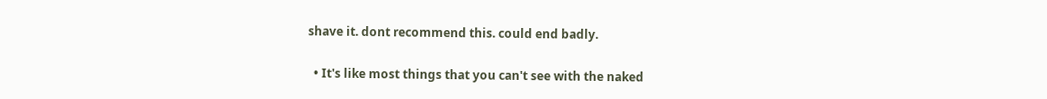shave it. dont recommend this. could end badly.

  • It's like most things that you can't see with the naked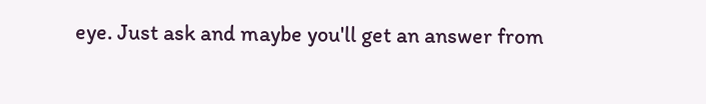eye. Just ask and maybe you'll get an answer from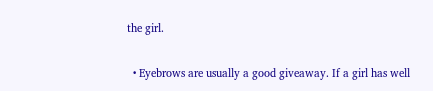the girl.

  • Eyebrows are usually a good giveaway. If a girl has well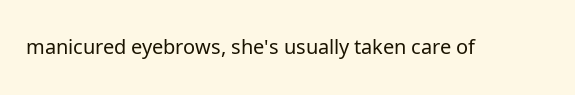manicured eyebrows, she's usually taken care of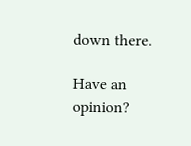down there.

Have an opinion?